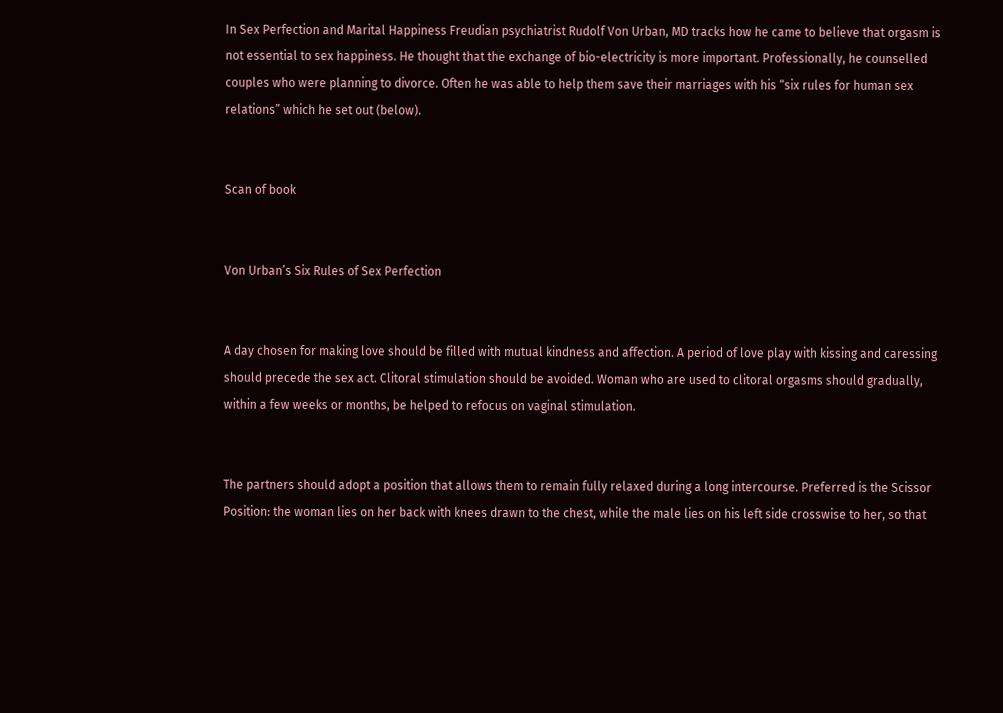In Sex Perfection and Marital Happiness Freudian psychiatrist Rudolf Von Urban, MD tracks how he came to believe that orgasm is not essential to sex happiness. He thought that the exchange of bio-electricity is more important. Professionally, he counselled couples who were planning to divorce. Often he was able to help them save their marriages with his “six rules for human sex relations” which he set out (below).


Scan of book


Von Urban’s Six Rules of Sex Perfection


A day chosen for making love should be filled with mutual kindness and affection. A period of love play with kissing and caressing should precede the sex act. Clitoral stimulation should be avoided. Woman who are used to clitoral orgasms should gradually, within a few weeks or months, be helped to refocus on vaginal stimulation.


The partners should adopt a position that allows them to remain fully relaxed during a long intercourse. Preferred is the Scissor Position: the woman lies on her back with knees drawn to the chest, while the male lies on his left side crosswise to her, so that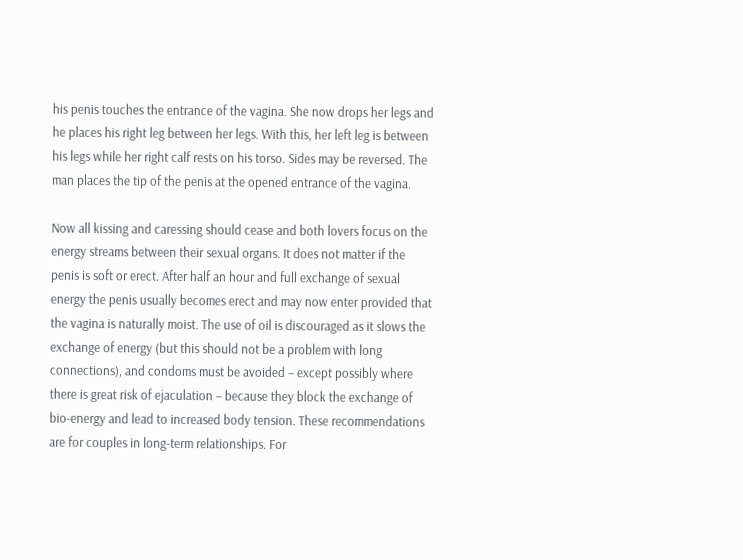his penis touches the entrance of the vagina. She now drops her legs and he places his right leg between her legs. With this, her left leg is between his legs while her right calf rests on his torso. Sides may be reversed. The man places the tip of the penis at the opened entrance of the vagina.

Now all kissing and caressing should cease and both lovers focus on the energy streams between their sexual organs. It does not matter if the penis is soft or erect. After half an hour and full exchange of sexual energy the penis usually becomes erect and may now enter provided that the vagina is naturally moist. The use of oil is discouraged as it slows the exchange of energy (but this should not be a problem with long connections), and condoms must be avoided – except possibly where there is great risk of ejaculation – because they block the exchange of bio-energy and lead to increased body tension. These recommendations are for couples in long-term relationships. For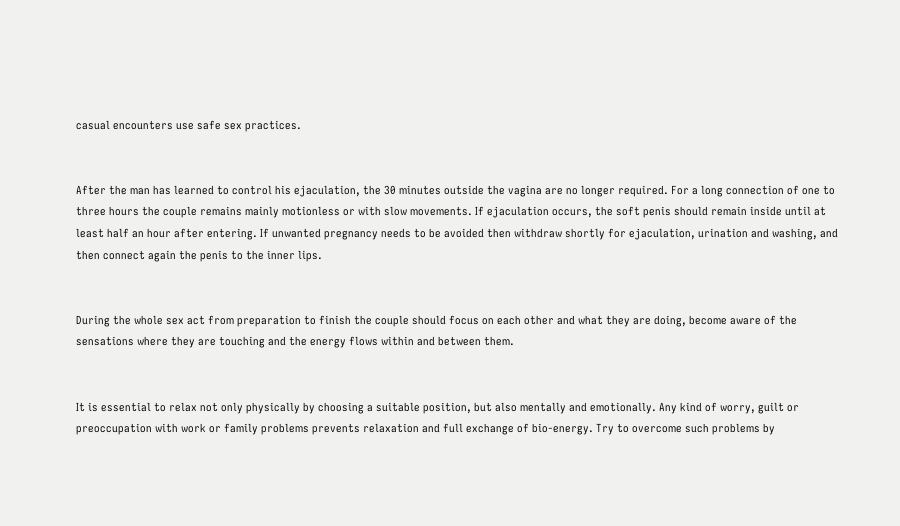casual encounters use safe sex practices.


After the man has learned to control his ejaculation, the 30 minutes outside the vagina are no longer required. For a long connection of one to three hours the couple remains mainly motionless or with slow movements. If ejaculation occurs, the soft penis should remain inside until at least half an hour after entering. If unwanted pregnancy needs to be avoided then withdraw shortly for ejaculation, urination and washing, and then connect again the penis to the inner lips.


During the whole sex act from preparation to finish the couple should focus on each other and what they are doing, become aware of the sensations where they are touching and the energy flows within and between them.


It is essential to relax not only physically by choosing a suitable position, but also mentally and emotionally. Any kind of worry, guilt or preoccupation with work or family problems prevents relaxation and full exchange of bio-energy. Try to overcome such problems by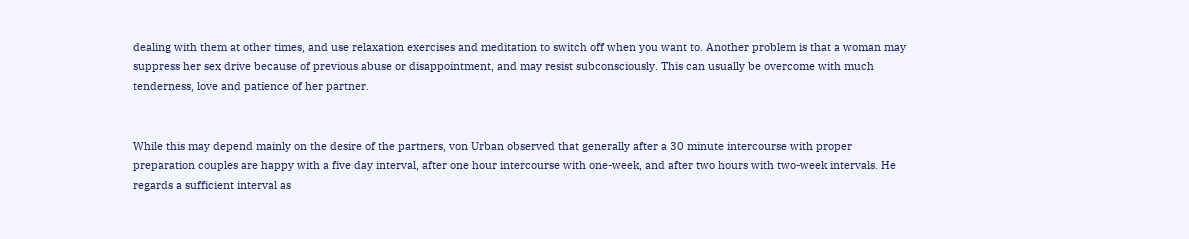dealing with them at other times, and use relaxation exercises and meditation to switch off when you want to. Another problem is that a woman may suppress her sex drive because of previous abuse or disappointment, and may resist subconsciously. This can usually be overcome with much tenderness, love and patience of her partner.


While this may depend mainly on the desire of the partners, von Urban observed that generally after a 30 minute intercourse with proper preparation couples are happy with a five day interval, after one hour intercourse with one-week, and after two hours with two-week intervals. He regards a sufficient interval as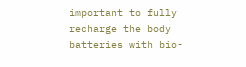important to fully recharge the body batteries with bio-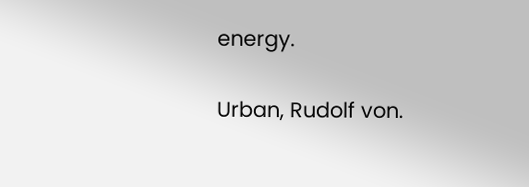energy.

Urban, Rudolf von.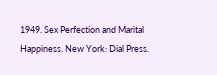1949. Sex Perfection and Marital Happiness. New York: Dial Press.